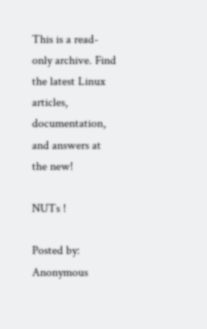This is a read-only archive. Find the latest Linux articles, documentation, and answers at the new!

NUTs !

Posted by: Anonymous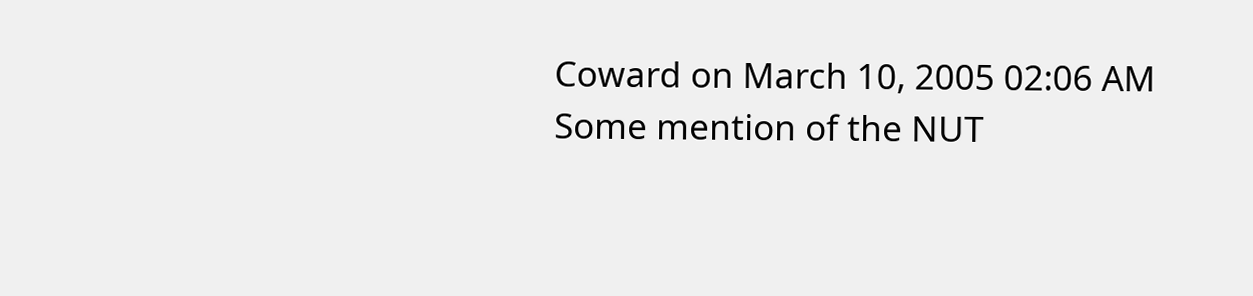Coward on March 10, 2005 02:06 AM
Some mention of the NUT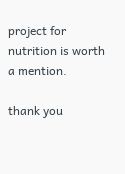project for nutrition is worth a mention.

thank you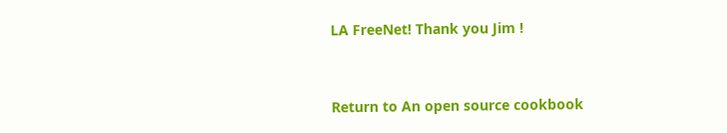LA FreeNet! Thank you Jim !


Return to An open source cookbook